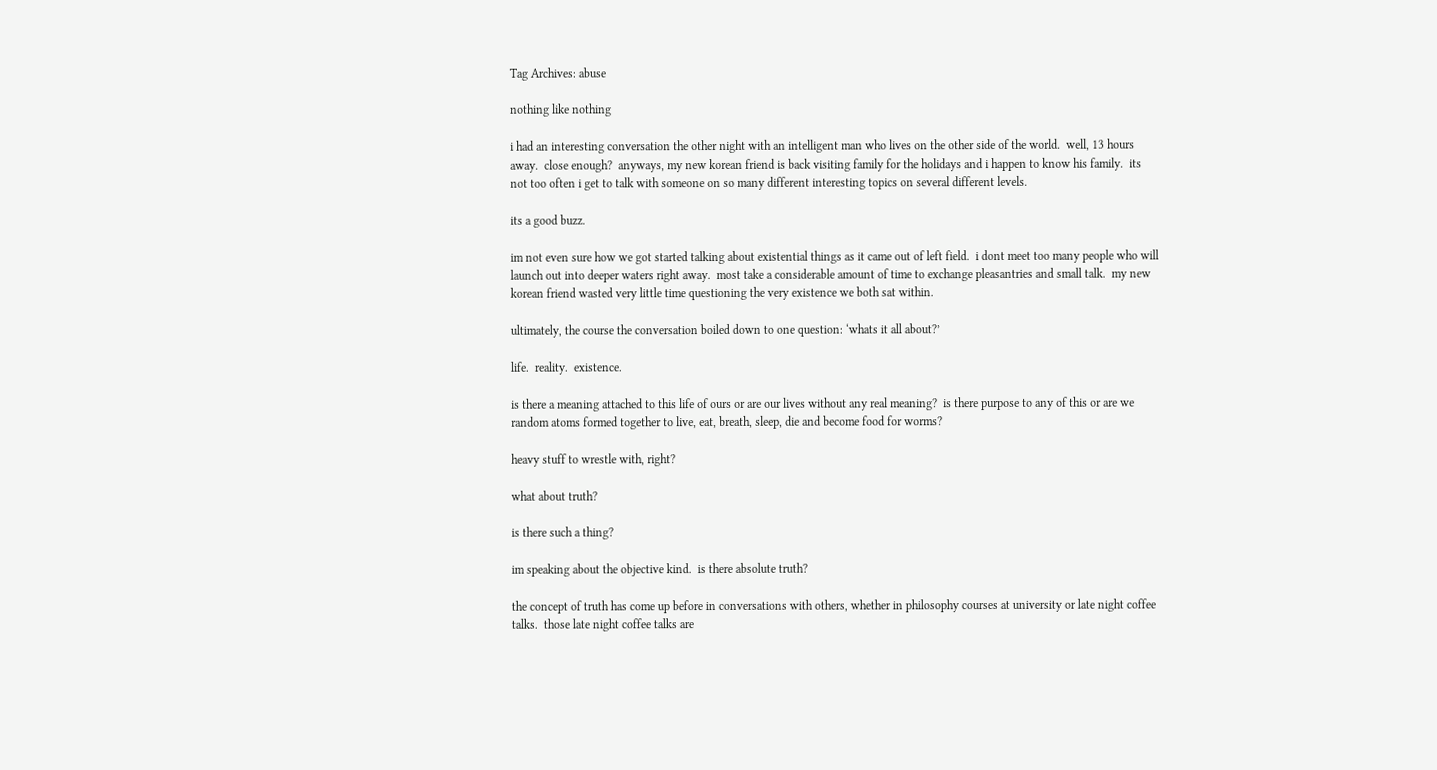Tag Archives: abuse

nothing like nothing

i had an interesting conversation the other night with an intelligent man who lives on the other side of the world.  well, 13 hours away.  close enough?  anyways, my new korean friend is back visiting family for the holidays and i happen to know his family.  its not too often i get to talk with someone on so many different interesting topics on several different levels.

its a good buzz.

im not even sure how we got started talking about existential things as it came out of left field.  i dont meet too many people who will launch out into deeper waters right away.  most take a considerable amount of time to exchange pleasantries and small talk.  my new korean friend wasted very little time questioning the very existence we both sat within.

ultimately, the course the conversation boiled down to one question: ‘whats it all about?’

life.  reality.  existence.

is there a meaning attached to this life of ours or are our lives without any real meaning?  is there purpose to any of this or are we random atoms formed together to live, eat, breath, sleep, die and become food for worms?

heavy stuff to wrestle with, right?

what about truth?

is there such a thing?

im speaking about the objective kind.  is there absolute truth?

the concept of truth has come up before in conversations with others, whether in philosophy courses at university or late night coffee talks.  those late night coffee talks are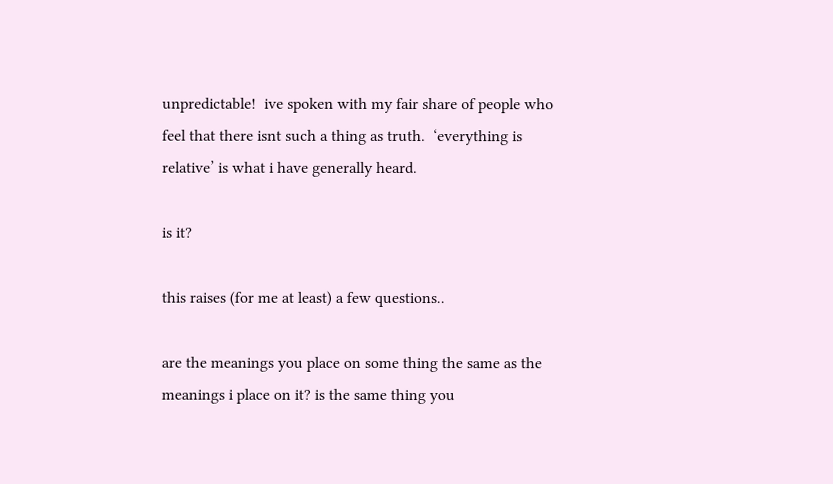unpredictable!  ive spoken with my fair share of people who feel that there isnt such a thing as truth.  ‘everything is relative’ is what i have generally heard.

is it?

this raises (for me at least) a few questions..

are the meanings you place on some thing the same as the meanings i place on it? is the same thing you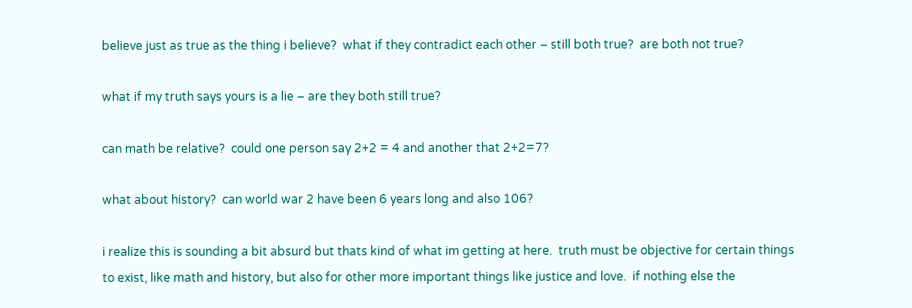believe just as true as the thing i believe?  what if they contradict each other – still both true?  are both not true?

what if my truth says yours is a lie – are they both still true?

can math be relative?  could one person say 2+2 = 4 and another that 2+2=7?

what about history?  can world war 2 have been 6 years long and also 106?

i realize this is sounding a bit absurd but thats kind of what im getting at here.  truth must be objective for certain things to exist, like math and history, but also for other more important things like justice and love.  if nothing else the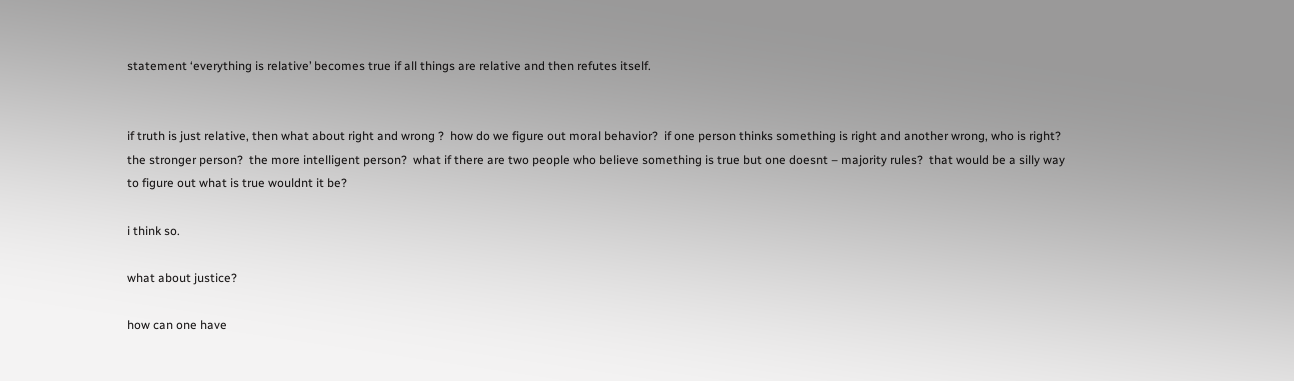statement ‘everything is relative’ becomes true if all things are relative and then refutes itself.


if truth is just relative, then what about right and wrong ?  how do we figure out moral behavior?  if one person thinks something is right and another wrong, who is right?  the stronger person?  the more intelligent person?  what if there are two people who believe something is true but one doesnt – majority rules?  that would be a silly way to figure out what is true wouldnt it be?

i think so.

what about justice?

how can one have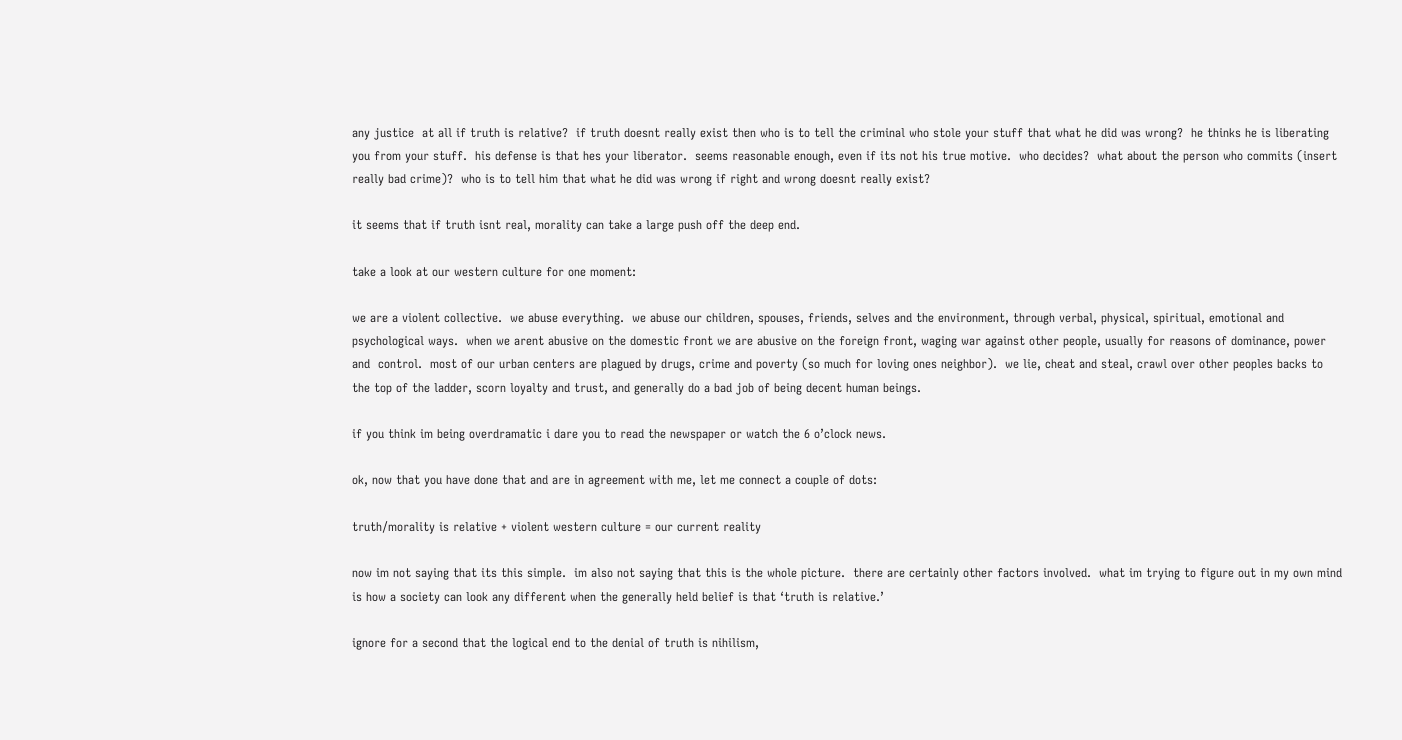any justice  at all if truth is relative?  if truth doesnt really exist then who is to tell the criminal who stole your stuff that what he did was wrong?  he thinks he is liberating you from your stuff.  his defense is that hes your liberator.  seems reasonable enough, even if its not his true motive.  who decides?  what about the person who commits (insert really bad crime)?  who is to tell him that what he did was wrong if right and wrong doesnt really exist?

it seems that if truth isnt real, morality can take a large push off the deep end.

take a look at our western culture for one moment:

we are a violent collective.  we abuse everything.  we abuse our children, spouses, friends, selves and the environment, through verbal, physical, spiritual, emotional and psychological ways.  when we arent abusive on the domestic front we are abusive on the foreign front, waging war against other people, usually for reasons of dominance, power and  control.  most of our urban centers are plagued by drugs, crime and poverty (so much for loving ones neighbor).  we lie, cheat and steal, crawl over other peoples backs to the top of the ladder, scorn loyalty and trust, and generally do a bad job of being decent human beings.

if you think im being overdramatic i dare you to read the newspaper or watch the 6 o’clock news.

ok, now that you have done that and are in agreement with me, let me connect a couple of dots:

truth/morality is relative + violent western culture = our current reality

now im not saying that its this simple.  im also not saying that this is the whole picture.  there are certainly other factors involved.  what im trying to figure out in my own mind is how a society can look any different when the generally held belief is that ‘truth is relative.’

ignore for a second that the logical end to the denial of truth is nihilism,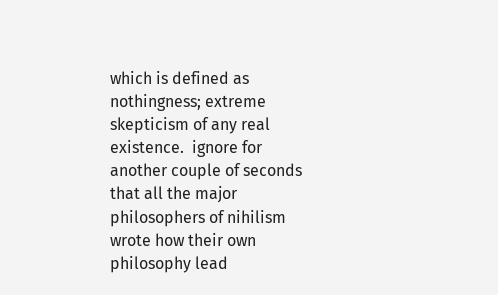which is defined as nothingness; extreme skepticism of any real existence.  ignore for another couple of seconds that all the major philosophers of nihilism wrote how their own philosophy lead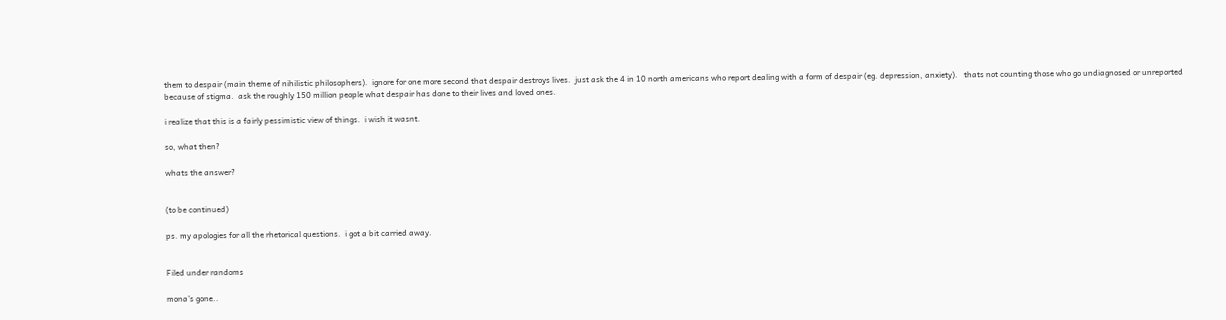them to despair (main theme of nihilistic philosophers).  ignore for one more second that despair destroys lives.  just ask the 4 in 10 north americans who report dealing with a form of despair (eg. depression, anxiety).   thats not counting those who go undiagnosed or unreported because of stigma.  ask the roughly 150 million people what despair has done to their lives and loved ones.

i realize that this is a fairly pessimistic view of things.  i wish it wasnt.

so, what then?

whats the answer?


(to be continued)

ps. my apologies for all the rhetorical questions.  i got a bit carried away.


Filed under randoms

mona’s gone..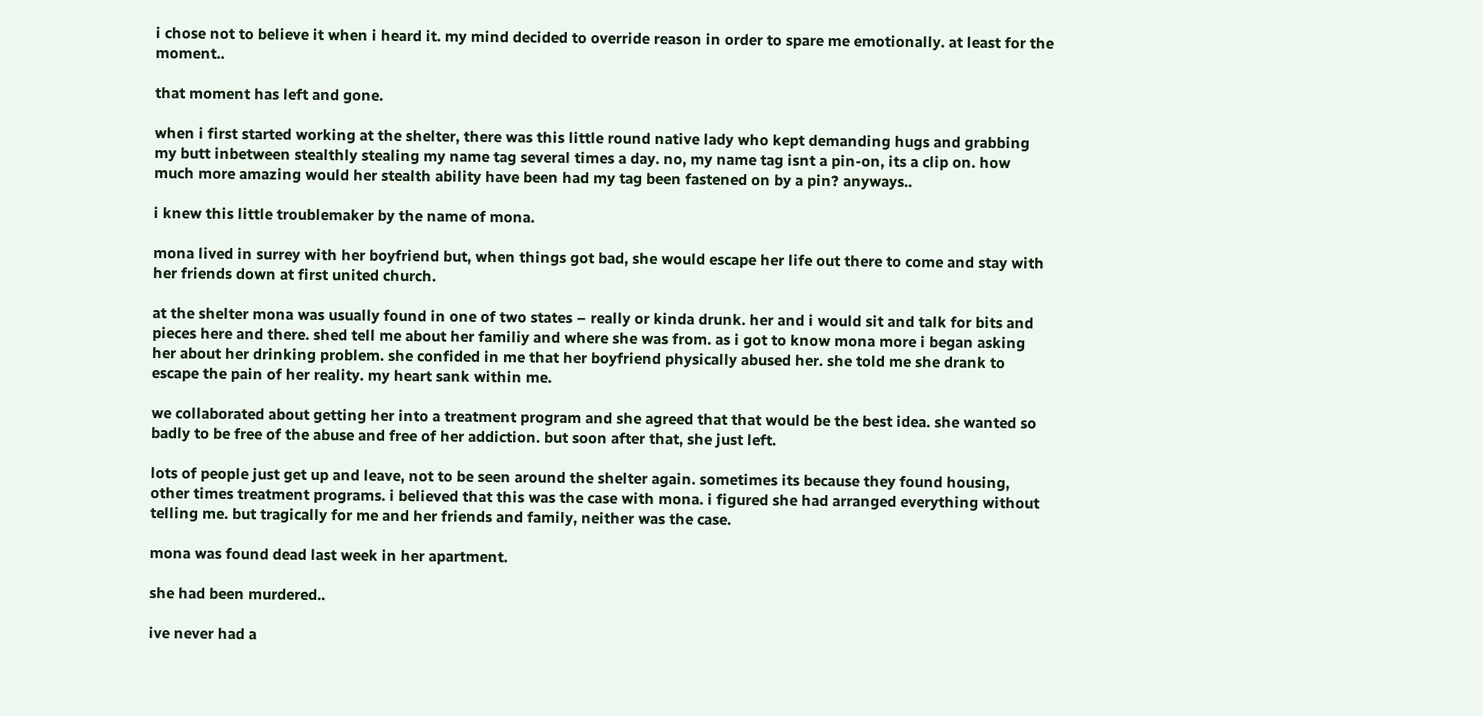i chose not to believe it when i heard it. my mind decided to override reason in order to spare me emotionally. at least for the moment..

that moment has left and gone.

when i first started working at the shelter, there was this little round native lady who kept demanding hugs and grabbing my butt inbetween stealthly stealing my name tag several times a day. no, my name tag isnt a pin-on, its a clip on. how much more amazing would her stealth ability have been had my tag been fastened on by a pin? anyways..

i knew this little troublemaker by the name of mona.

mona lived in surrey with her boyfriend but, when things got bad, she would escape her life out there to come and stay with her friends down at first united church.

at the shelter mona was usually found in one of two states – really or kinda drunk. her and i would sit and talk for bits and pieces here and there. shed tell me about her familiy and where she was from. as i got to know mona more i began asking her about her drinking problem. she confided in me that her boyfriend physically abused her. she told me she drank to escape the pain of her reality. my heart sank within me.

we collaborated about getting her into a treatment program and she agreed that that would be the best idea. she wanted so badly to be free of the abuse and free of her addiction. but soon after that, she just left.

lots of people just get up and leave, not to be seen around the shelter again. sometimes its because they found housing, other times treatment programs. i believed that this was the case with mona. i figured she had arranged everything without telling me. but tragically for me and her friends and family, neither was the case.

mona was found dead last week in her apartment.

she had been murdered..

ive never had a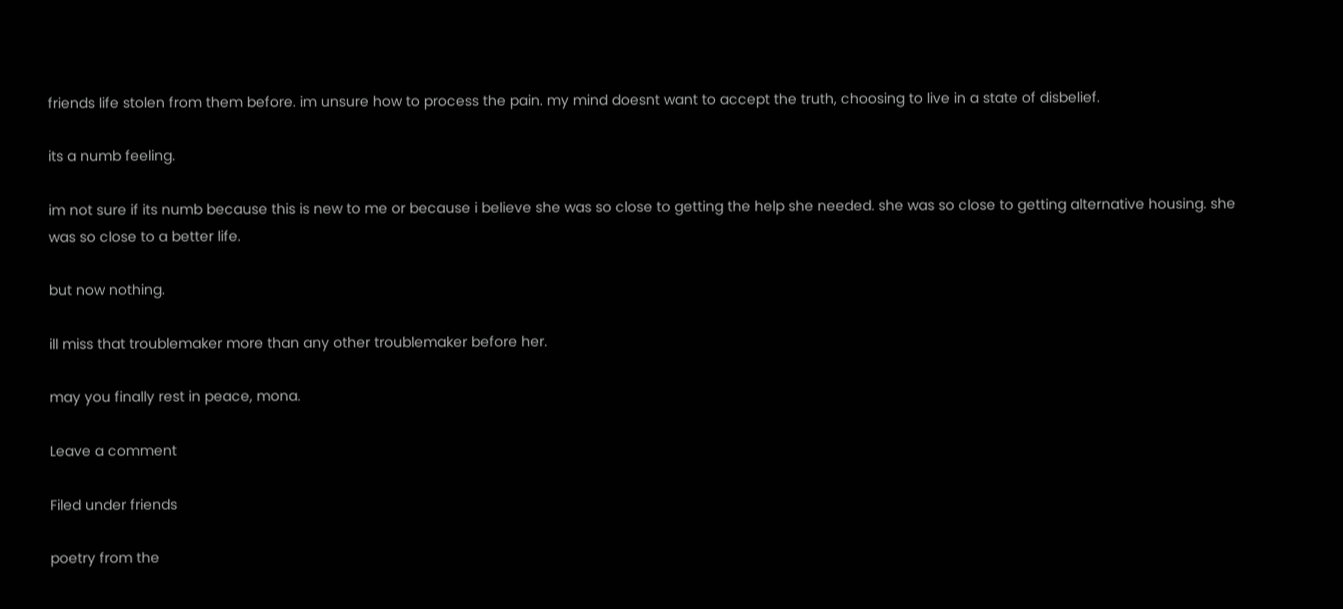friends life stolen from them before. im unsure how to process the pain. my mind doesnt want to accept the truth, choosing to live in a state of disbelief.

its a numb feeling.

im not sure if its numb because this is new to me or because i believe she was so close to getting the help she needed. she was so close to getting alternative housing. she was so close to a better life.

but now nothing.

ill miss that troublemaker more than any other troublemaker before her.

may you finally rest in peace, mona.

Leave a comment

Filed under friends

poetry from the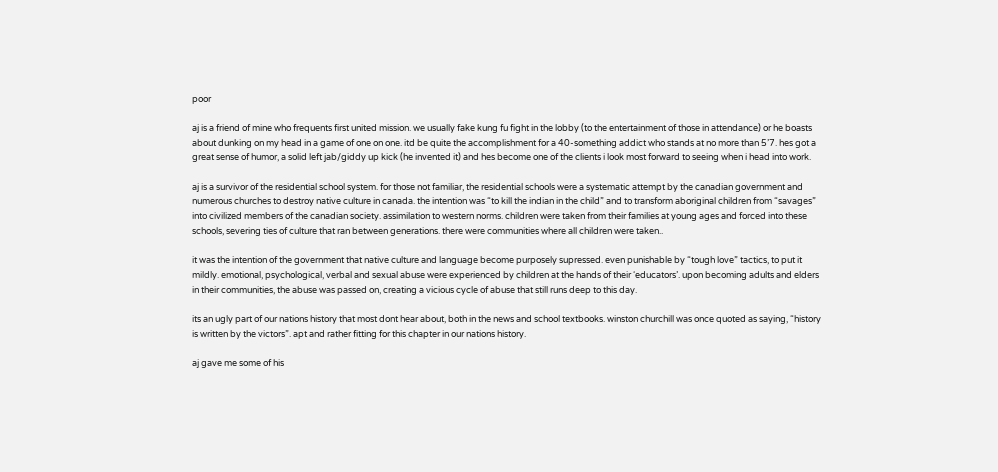poor

aj is a friend of mine who frequents first united mission. we usually fake kung fu fight in the lobby (to the entertainment of those in attendance) or he boasts about dunking on my head in a game of one on one. itd be quite the accomplishment for a 40-something addict who stands at no more than 5’7. hes got a great sense of humor, a solid left jab/giddy up kick (he invented it) and hes become one of the clients i look most forward to seeing when i head into work.

aj is a survivor of the residential school system. for those not familiar, the residential schools were a systematic attempt by the canadian government and numerous churches to destroy native culture in canada. the intention was “to kill the indian in the child” and to transform aboriginal children from “savages” into civilized members of the canadian society. assimilation to western norms. children were taken from their families at young ages and forced into these schools, severing ties of culture that ran between generations. there were communities where all children were taken..

it was the intention of the government that native culture and language become purposely supressed. even punishable by “tough love” tactics, to put it mildly. emotional, psychological, verbal and sexual abuse were experienced by children at the hands of their ‘educators’. upon becoming adults and elders in their communities, the abuse was passed on, creating a vicious cycle of abuse that still runs deep to this day.

its an ugly part of our nations history that most dont hear about, both in the news and school textbooks. winston churchill was once quoted as saying, “history is written by the victors”. apt and rather fitting for this chapter in our nations history.

aj gave me some of his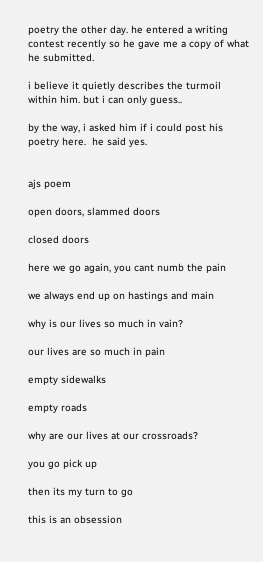poetry the other day. he entered a writing contest recently so he gave me a copy of what he submitted.

i believe it quietly describes the turmoil within him. but i can only guess..

by the way, i asked him if i could post his poetry here.  he said yes.


ajs poem

open doors, slammed doors

closed doors

here we go again, you cant numb the pain

we always end up on hastings and main

why is our lives so much in vain?

our lives are so much in pain

empty sidewalks

empty roads

why are our lives at our crossroads?

you go pick up

then its my turn to go

this is an obsession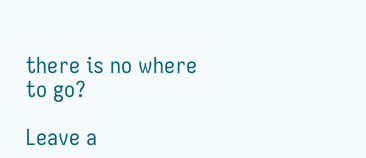there is no where to go?

Leave a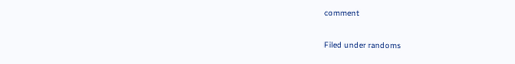comment

Filed under randoms